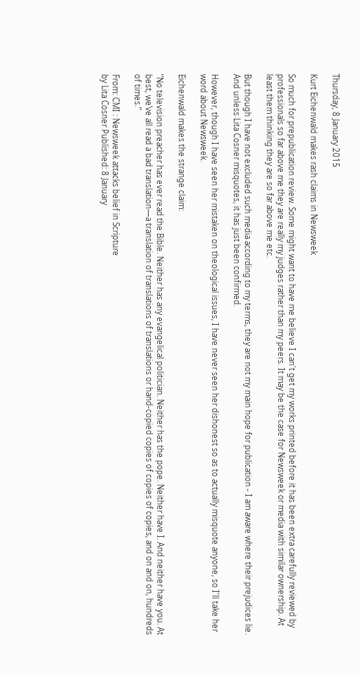Thursday, 8 January 2015

Kurt Eichenwald makes rash claims in Newsweek

So much for prepublication review. Some might want to have me believe I can't get my works printed before it has been extra carefully reviewed by professionals so far above me they are really my judges rather than my peers. It may be the case for Newsweek or media with similar ownership. At least them thinking they are so far above me etc.

But though I have not excluded such media according to my terms, they are not my main hope for publication - I am aware where their prejudices lie. And unless Lita Cosner misquotes, it has just been confirmed.

However, though I have seen her mistaken on theological issues, I have never seen her dishonest so as to actually misquote anyone, so I'll take her word about Newsweek.

Eichenwald makes the strange claim:

“No television preacher has ever read the Bible. Neither has any evangelical politician. Neither has the pope. Neither have I. And neither have you. At best, we’ve all read a bad translation—a translation of translations of translations or hand-copied copies of copies of copies, and on and on, hundreds of times.”

From: CMI : Newsweek attacks belief in Scripture
by Lita Cosner Published: 8 January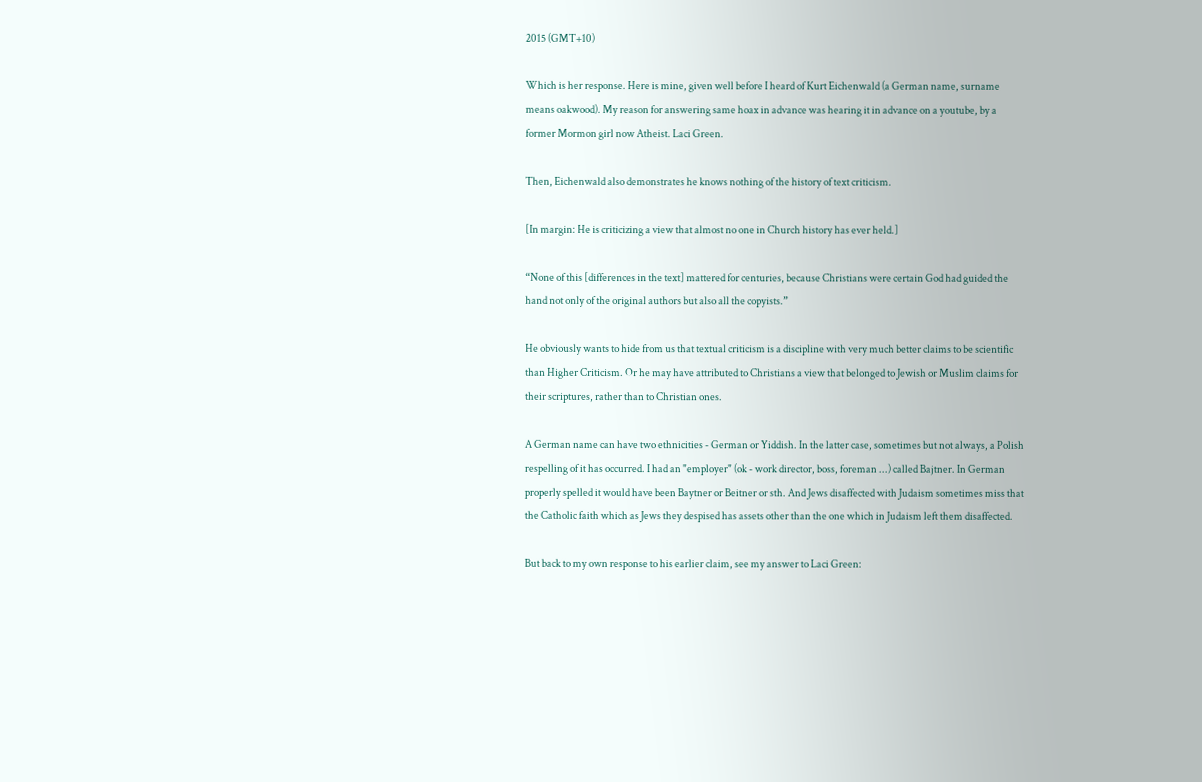2015 (GMT+10)

Which is her response. Here is mine, given well before I heard of Kurt Eichenwald (a German name, surname means oakwood). My reason for answering same hoax in advance was hearing it in advance on a youtube, by a former Mormon girl now Atheist. Laci Green.

Then, Eichenwald also demonstrates he knows nothing of the history of text criticism.

[In margin: He is criticizing a view that almost no one in Church history has ever held.]

“None of this [differences in the text] mattered for centuries, because Christians were certain God had guided the hand not only of the original authors but also all the copyists.”

He obviously wants to hide from us that textual criticism is a discipline with very much better claims to be scientific than Higher Criticism. Or he may have attributed to Christians a view that belonged to Jewish or Muslim claims for their scriptures, rather than to Christian ones.

A German name can have two ethnicities - German or Yiddish. In the latter case, sometimes but not always, a Polish respelling of it has occurred. I had an "employer" (ok - work director, boss, foreman ...) called Bajtner. In German properly spelled it would have been Baytner or Beitner or sth. And Jews disaffected with Judaism sometimes miss that the Catholic faith which as Jews they despised has assets other than the one which in Judaism left them disaffected.

But back to my own response to his earlier claim, see my answer to Laci Green: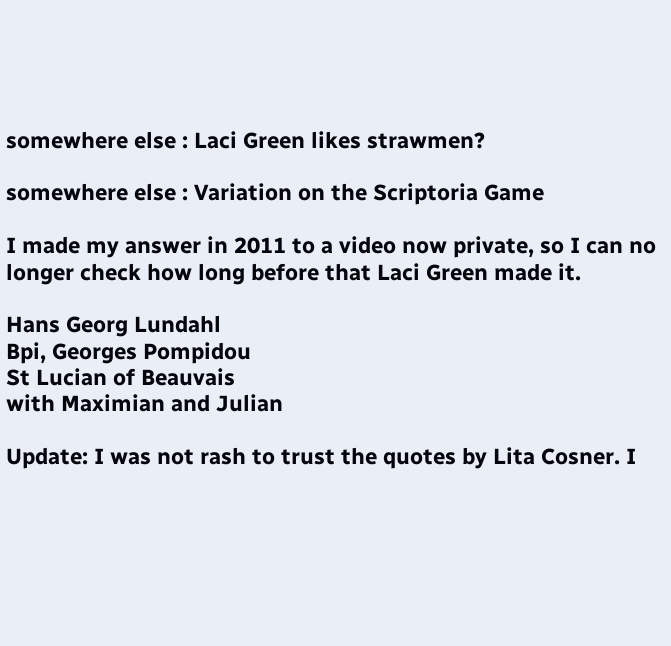somewhere else : Laci Green likes strawmen?

somewhere else : Variation on the Scriptoria Game

I made my answer in 2011 to a video now private, so I can no longer check how long before that Laci Green made it.

Hans Georg Lundahl
Bpi, Georges Pompidou
St Lucian of Beauvais
with Maximian and Julian

Update: I was not rash to trust the quotes by Lita Cosner. I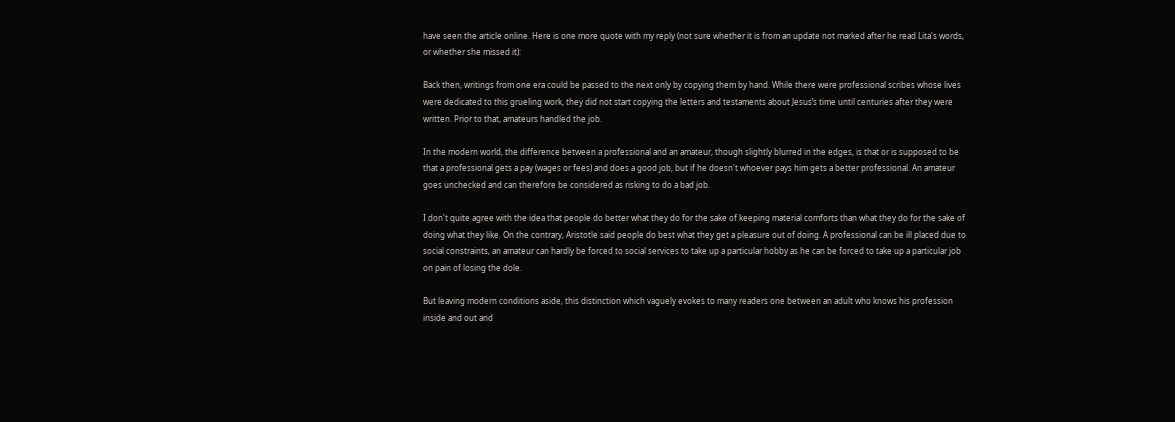have seen the article online. Here is one more quote with my reply (not sure whether it is from an update not marked after he read Lita's words, or whether she missed it):

Back then, writings from one era could be passed to the next only by copying them by hand. While there were professional scribes whose lives were dedicated to this grueling work, they did not start copying the letters and testaments about Jesus’s time until centuries after they were written. Prior to that, amateurs handled the job.

In the modern world, the difference between a professional and an amateur, though slightly blurred in the edges, is that or is supposed to be that a professional gets a pay (wages or fees) and does a good job, but if he doesn't whoever pays him gets a better professional. An amateur goes unchecked and can therefore be considered as risking to do a bad job.

I don't quite agree with the idea that people do better what they do for the sake of keeping material comforts than what they do for the sake of doing what they like. On the contrary, Aristotle said people do best what they get a pleasure out of doing. A professional can be ill placed due to social constraints, an amateur can hardly be forced to social services to take up a particular hobby as he can be forced to take up a particular job on pain of losing the dole.

But leaving modern conditions aside, this distinction which vaguely evokes to many readers one between an adult who knows his profession inside and out and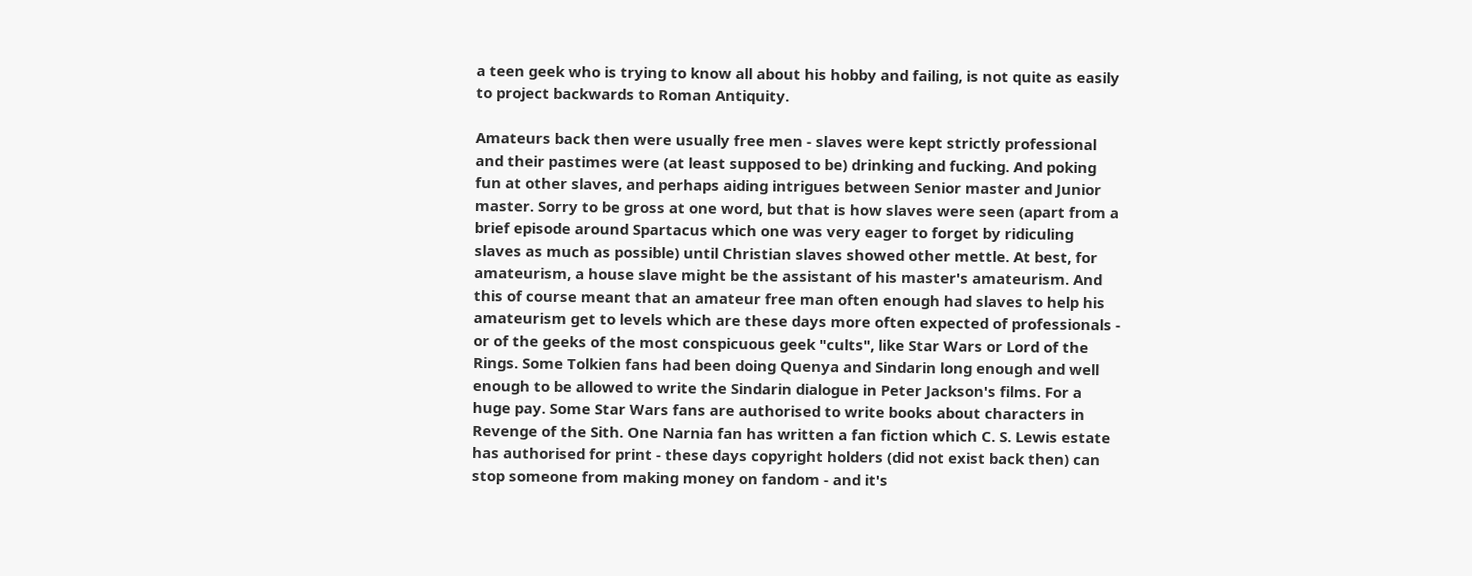a teen geek who is trying to know all about his hobby and failing, is not quite as easily to project backwards to Roman Antiquity.

Amateurs back then were usually free men - slaves were kept strictly professional and their pastimes were (at least supposed to be) drinking and fucking. And poking fun at other slaves, and perhaps aiding intrigues between Senior master and Junior master. Sorry to be gross at one word, but that is how slaves were seen (apart from a brief episode around Spartacus which one was very eager to forget by ridiculing slaves as much as possible) until Christian slaves showed other mettle. At best, for amateurism, a house slave might be the assistant of his master's amateurism. And this of course meant that an amateur free man often enough had slaves to help his amateurism get to levels which are these days more often expected of professionals - or of the geeks of the most conspicuous geek "cults", like Star Wars or Lord of the Rings. Some Tolkien fans had been doing Quenya and Sindarin long enough and well enough to be allowed to write the Sindarin dialogue in Peter Jackson's films. For a huge pay. Some Star Wars fans are authorised to write books about characters in Revenge of the Sith. One Narnia fan has written a fan fiction which C. S. Lewis estate has authorised for print - these days copyright holders (did not exist back then) can stop someone from making money on fandom - and it's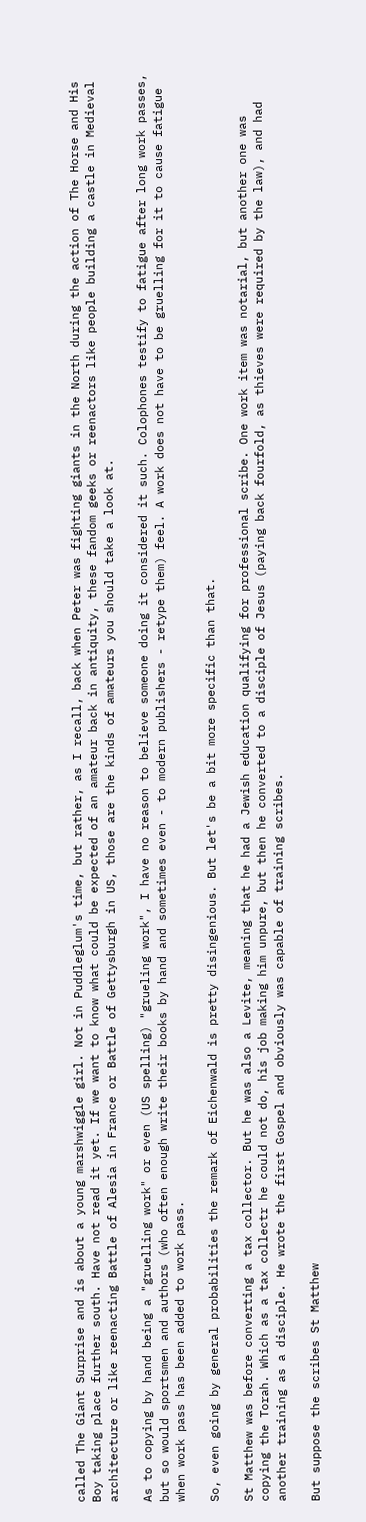called The Giant Surprise and is about a young marshwiggle girl. Not in Puddleglum's time, but rather, as I recall, back when Peter was fighting giants in the North during the action of The Horse and His Boy taking place further south. Have not read it yet. If we want to know what could be expected of an amateur back in antiquity, these fandom geeks or reenactors like people building a castle in Medieval architecture or like reenacting Battle of Alesia in France or Battle of Gettysburgh in US, those are the kinds of amateurs you should take a look at.

As to copying by hand being a "gruelling work" or even (US spelling) "grueling work", I have no reason to believe someone doing it considered it such. Colophones testify to fatigue after long work passes, but so would sportsmen and authors (who often enough write their books by hand and sometimes even - to modern publishers - retype them) feel. A work does not have to be gruelling for it to cause fatigue when work pass has been added to work pass.

So, even going by general probabilities the remark of Eichenwald is pretty disingenious. But let's be a bit more specific than that.

St Matthew was before converting a tax collector. But he was also a Levite, meaning that he had a Jewish education qualifying for professional scribe. One work item was notarial, but another one was copying the Torah. Which as a tax collectr he could not do, his job making him unpure, but then he converted to a disciple of Jesus (paying back fourfold, as thieves were required by the law), and had another training as a disciple. He wrote the first Gospel and obviously was capable of training scribes.

But suppose the scribes St Matthew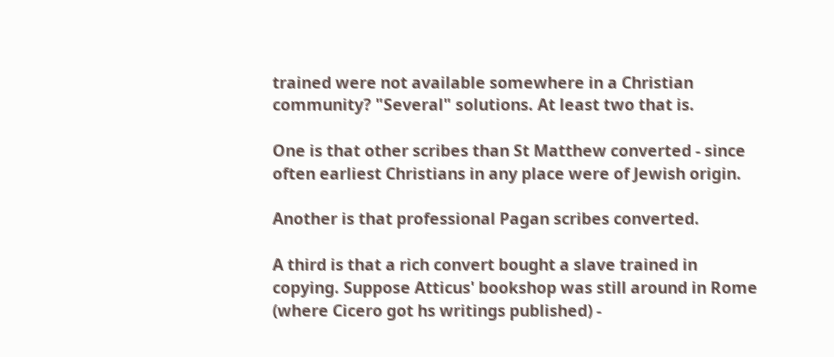trained were not available somewhere in a Christian community? "Several" solutions. At least two that is.

One is that other scribes than St Matthew converted - since often earliest Christians in any place were of Jewish origin.

Another is that professional Pagan scribes converted.

A third is that a rich convert bought a slave trained in copying. Suppose Atticus' bookshop was still around in Rome (where Cicero got hs writings published) -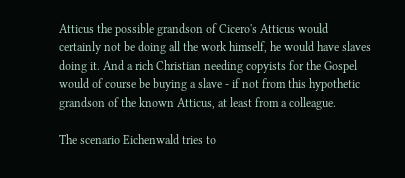Atticus the possible grandson of Cicero's Atticus would certainly not be doing all the work himself, he would have slaves doing it. And a rich Christian needing copyists for the Gospel would of course be buying a slave - if not from this hypothetic grandson of the known Atticus, at least from a colleague.

The scenario Eichenwald tries to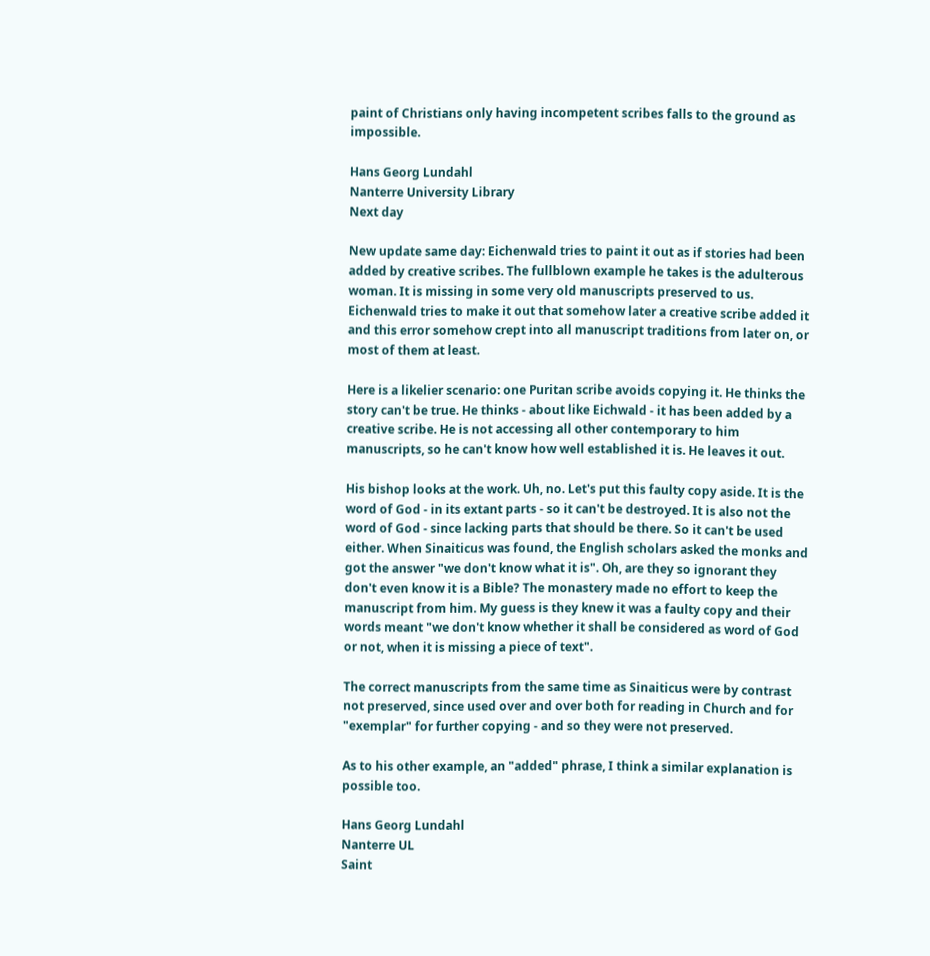paint of Christians only having incompetent scribes falls to the ground as impossible.

Hans Georg Lundahl
Nanterre University Library
Next day

New update same day: Eichenwald tries to paint it out as if stories had been added by creative scribes. The fullblown example he takes is the adulterous woman. It is missing in some very old manuscripts preserved to us. Eichenwald tries to make it out that somehow later a creative scribe added it and this error somehow crept into all manuscript traditions from later on, or most of them at least.

Here is a likelier scenario: one Puritan scribe avoids copying it. He thinks the story can't be true. He thinks - about like Eichwald - it has been added by a creative scribe. He is not accessing all other contemporary to him manuscripts, so he can't know how well established it is. He leaves it out.

His bishop looks at the work. Uh, no. Let's put this faulty copy aside. It is the word of God - in its extant parts - so it can't be destroyed. It is also not the word of God - since lacking parts that should be there. So it can't be used either. When Sinaiticus was found, the English scholars asked the monks and got the answer "we don't know what it is". Oh, are they so ignorant they don't even know it is a Bible? The monastery made no effort to keep the manuscript from him. My guess is they knew it was a faulty copy and their words meant "we don't know whether it shall be considered as word of God or not, when it is missing a piece of text".

The correct manuscripts from the same time as Sinaiticus were by contrast not preserved, since used over and over both for reading in Church and for "exemplar" for further copying - and so they were not preserved.

As to his other example, an "added" phrase, I think a similar explanation is possible too.

Hans Georg Lundahl
Nanterre UL
Saint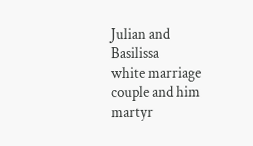Julian and Basilissa
white marriage couple and him martyr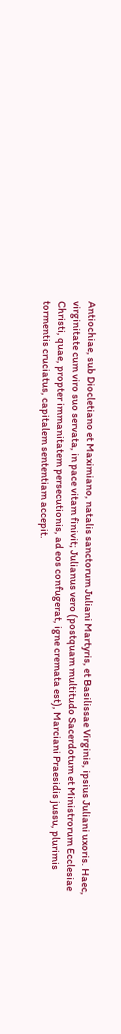Antiochiae, sub Diocletiano et Maximiano, natalis sanctorum Juliani Martyris, et Basilissae Virginis, ipsius Juliani uxoris. Haec, virginitate cum viro suo servata, in pace vitam finivit; Julianus vero (postquam multitudo Sacerdotum et Ministrorum Ecclesiae Christi, quae, propter immanitatem persecutionis, ad eos confugerat, igne cremata est), Marciani Praesidis jussu, plurimis tormentis cruciatus, capitalem sententiam accepit.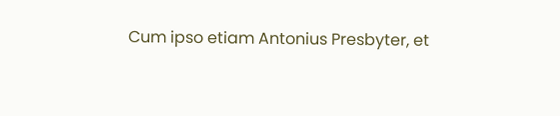Cum ipso etiam Antonius Presbyter, et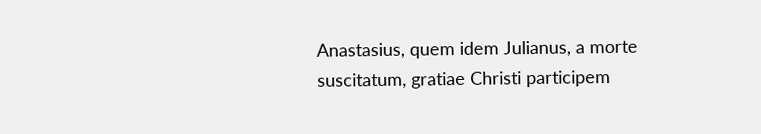Anastasius, quem idem Julianus, a morte suscitatum, gratiae Christi participem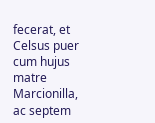fecerat, et Celsus puer cum hujus matre Marcionilla, ac septem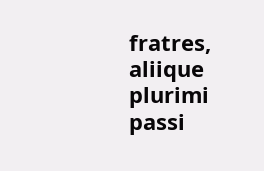fratres, aliique plurimi passi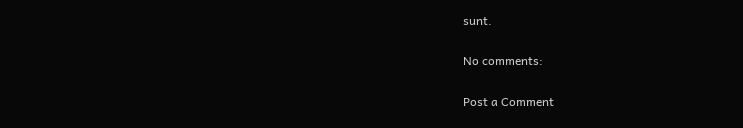sunt.

No comments:

Post a Comment